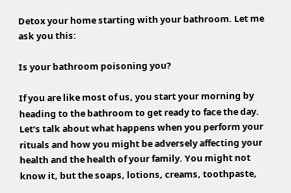Detox your home starting with your bathroom. Let me ask you this:

Is your bathroom poisoning you?

If you are like most of us, you start your morning by heading to the bathroom to get ready to face the day. Let’s talk about what happens when you perform your rituals and how you might be adversely affecting your health and the health of your family. You might not know it, but the soaps, lotions, creams, toothpaste,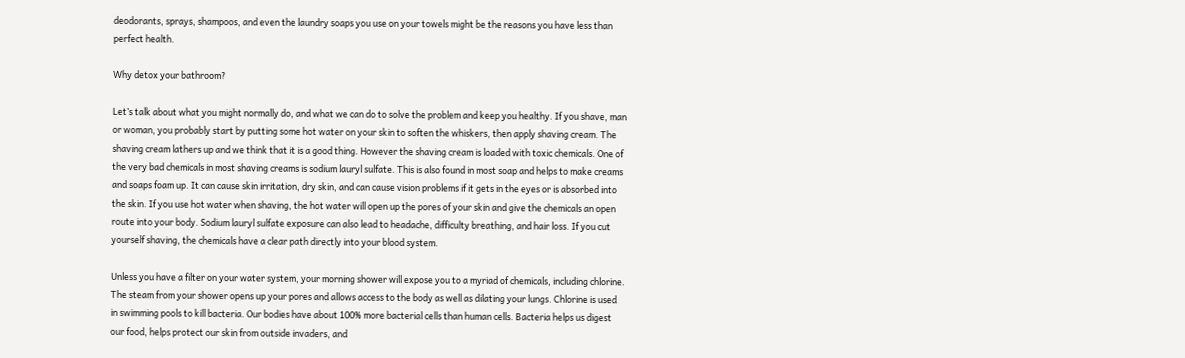deodorants, sprays, shampoos, and even the laundry soaps you use on your towels might be the reasons you have less than perfect health.

Why detox your bathroom?

Let’s talk about what you might normally do, and what we can do to solve the problem and keep you healthy. If you shave, man or woman, you probably start by putting some hot water on your skin to soften the whiskers, then apply shaving cream. The shaving cream lathers up and we think that it is a good thing. However the shaving cream is loaded with toxic chemicals. One of the very bad chemicals in most shaving creams is sodium lauryl sulfate. This is also found in most soap and helps to make creams and soaps foam up. It can cause skin irritation, dry skin, and can cause vision problems if it gets in the eyes or is absorbed into the skin. If you use hot water when shaving, the hot water will open up the pores of your skin and give the chemicals an open route into your body. Sodium lauryl sulfate exposure can also lead to headache, difficulty breathing, and hair loss. If you cut yourself shaving, the chemicals have a clear path directly into your blood system.

Unless you have a filter on your water system, your morning shower will expose you to a myriad of chemicals, including chlorine. The steam from your shower opens up your pores and allows access to the body as well as dilating your lungs. Chlorine is used in swimming pools to kill bacteria. Our bodies have about 100% more bacterial cells than human cells. Bacteria helps us digest our food, helps protect our skin from outside invaders, and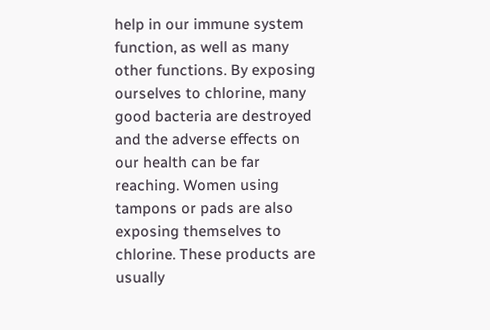help in our immune system function, as well as many other functions. By exposing ourselves to chlorine, many good bacteria are destroyed and the adverse effects on our health can be far reaching. Women using tampons or pads are also exposing themselves to chlorine. These products are usually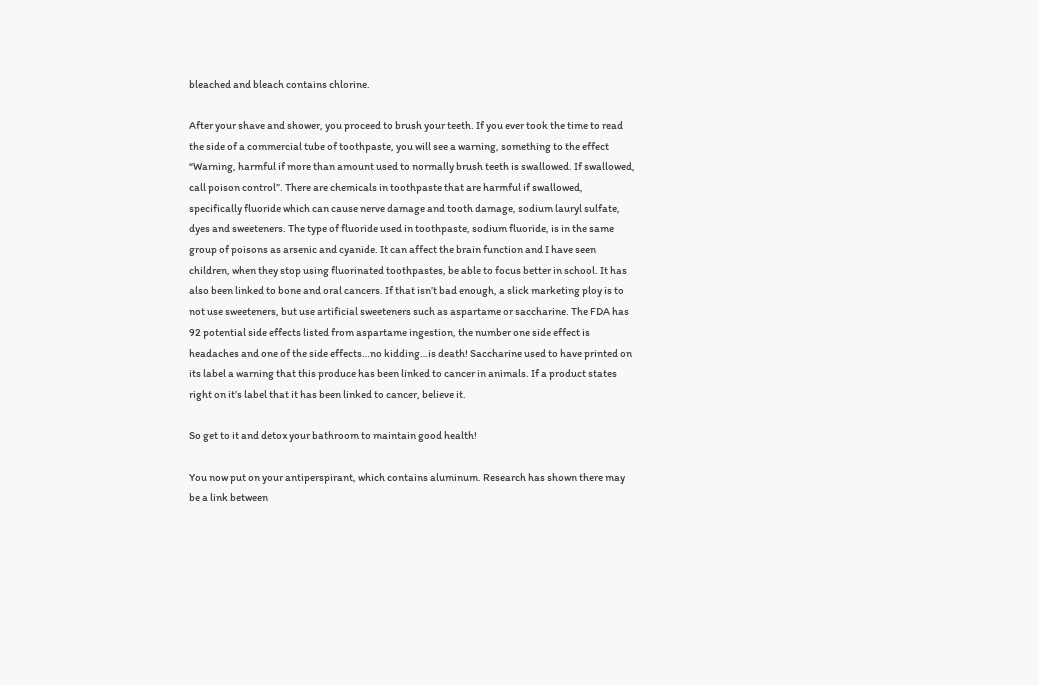bleached and bleach contains chlorine.

After your shave and shower, you proceed to brush your teeth. If you ever took the time to read the side of a commercial tube of toothpaste, you will see a warning, something to the effect “Warning, harmful if more than amount used to normally brush teeth is swallowed. If swallowed, call poison control”. There are chemicals in toothpaste that are harmful if swallowed, specifically fluoride which can cause nerve damage and tooth damage, sodium lauryl sulfate, dyes and sweeteners. The type of fluoride used in toothpaste, sodium fluoride, is in the same group of poisons as arsenic and cyanide. It can affect the brain function and I have seen children, when they stop using fluorinated toothpastes, be able to focus better in school. It has also been linked to bone and oral cancers. If that isn’t bad enough, a slick marketing ploy is to not use sweeteners, but use artificial sweeteners such as aspartame or saccharine. The FDA has 92 potential side effects listed from aspartame ingestion, the number one side effect is headaches and one of the side effects…no kidding…is death! Saccharine used to have printed on its label a warning that this produce has been linked to cancer in animals. If a product states right on it’s label that it has been linked to cancer, believe it.

So get to it and detox your bathroom to maintain good health!

You now put on your antiperspirant, which contains aluminum. Research has shown there may be a link between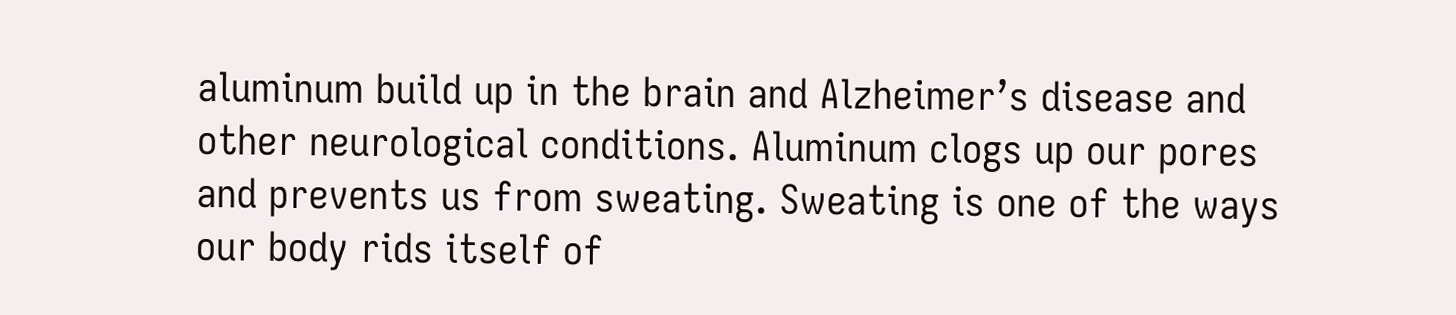aluminum build up in the brain and Alzheimer’s disease and other neurological conditions. Aluminum clogs up our pores and prevents us from sweating. Sweating is one of the ways our body rids itself of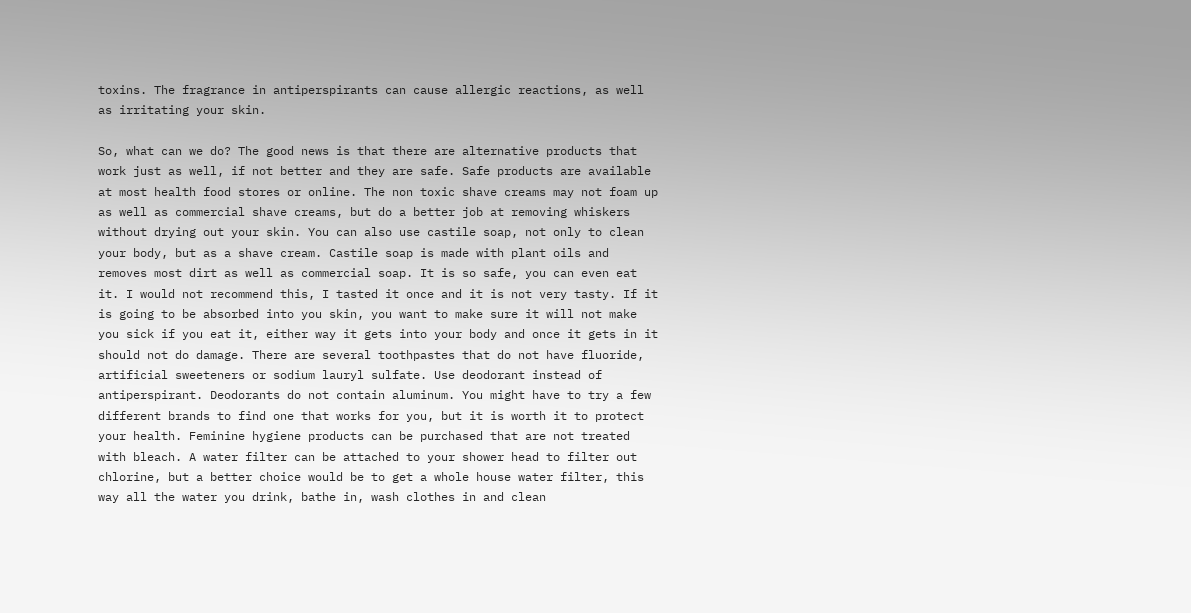toxins. The fragrance in antiperspirants can cause allergic reactions, as well as irritating your skin.

So, what can we do? The good news is that there are alternative products that work just as well, if not better and they are safe. Safe products are available at most health food stores or online. The non toxic shave creams may not foam up as well as commercial shave creams, but do a better job at removing whiskers without drying out your skin. You can also use castile soap, not only to clean your body, but as a shave cream. Castile soap is made with plant oils and removes most dirt as well as commercial soap. It is so safe, you can even eat it. I would not recommend this, I tasted it once and it is not very tasty. If it is going to be absorbed into you skin, you want to make sure it will not make you sick if you eat it, either way it gets into your body and once it gets in it should not do damage. There are several toothpastes that do not have fluoride, artificial sweeteners or sodium lauryl sulfate. Use deodorant instead of antiperspirant. Deodorants do not contain aluminum. You might have to try a few different brands to find one that works for you, but it is worth it to protect your health. Feminine hygiene products can be purchased that are not treated with bleach. A water filter can be attached to your shower head to filter out chlorine, but a better choice would be to get a whole house water filter, this way all the water you drink, bathe in, wash clothes in and clean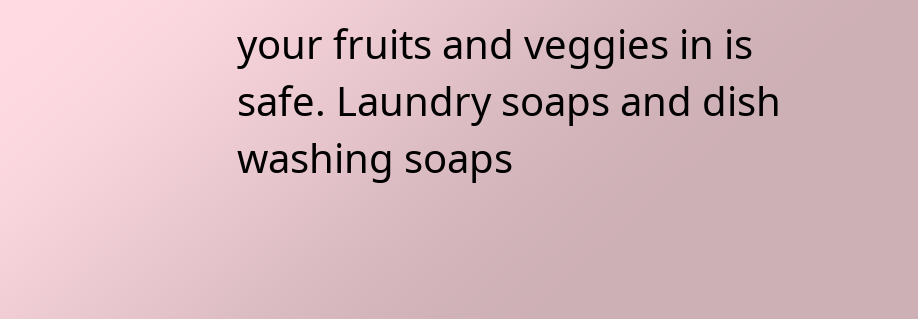your fruits and veggies in is safe. Laundry soaps and dish washing soaps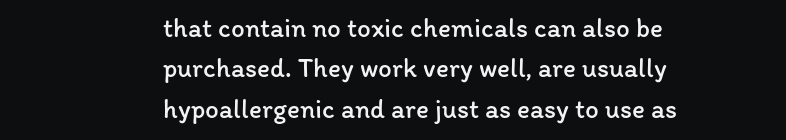that contain no toxic chemicals can also be purchased. They work very well, are usually hypoallergenic and are just as easy to use as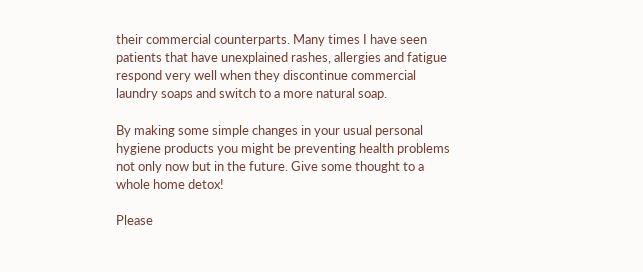their commercial counterparts. Many times I have seen patients that have unexplained rashes, allergies and fatigue respond very well when they discontinue commercial laundry soaps and switch to a more natural soap.

By making some simple changes in your usual personal hygiene products you might be preventing health problems not only now but in the future. Give some thought to a whole home detox!

Please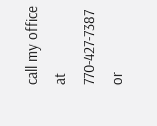call my office at 770-427-7387 or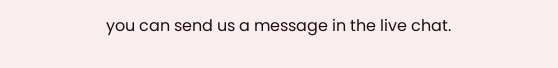you can send us a message in the live chat.